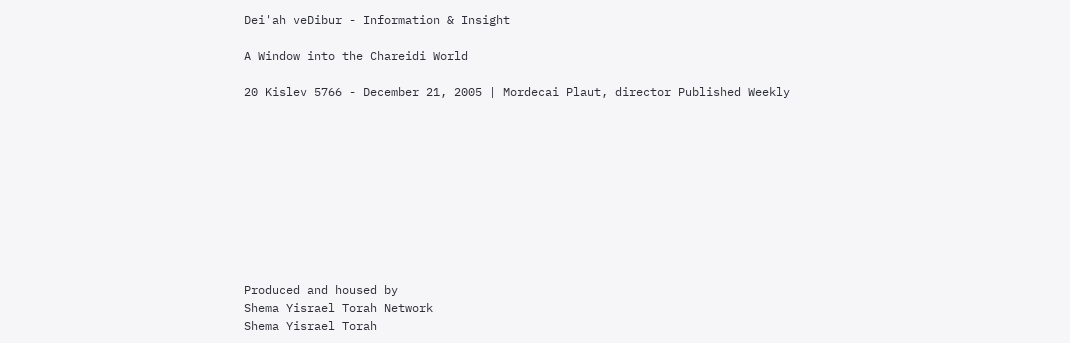Dei'ah veDibur - Information & Insight

A Window into the Chareidi World

20 Kislev 5766 - December 21, 2005 | Mordecai Plaut, director Published Weekly










Produced and housed by
Shema Yisrael Torah Network
Shema Yisrael Torah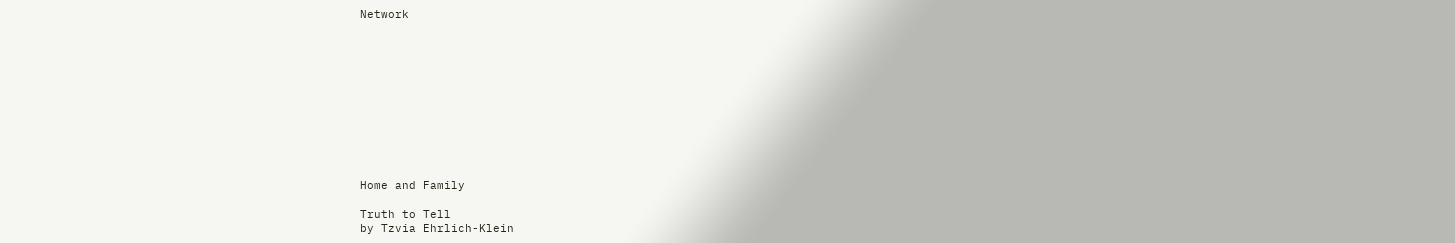Network











Home and Family

Truth to Tell
by Tzvia Ehrlich-Klein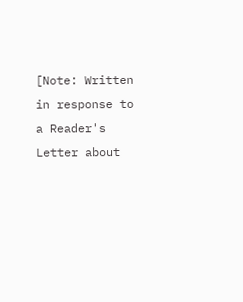[Note: Written in response to a Reader's Letter about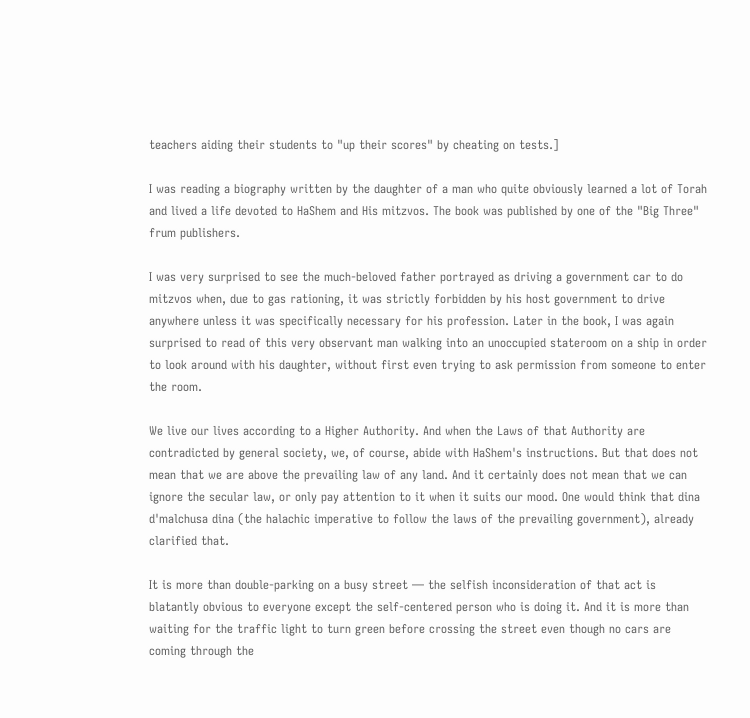teachers aiding their students to "up their scores" by cheating on tests.]

I was reading a biography written by the daughter of a man who quite obviously learned a lot of Torah and lived a life devoted to HaShem and His mitzvos. The book was published by one of the "Big Three" frum publishers.

I was very surprised to see the much-beloved father portrayed as driving a government car to do mitzvos when, due to gas rationing, it was strictly forbidden by his host government to drive anywhere unless it was specifically necessary for his profession. Later in the book, I was again surprised to read of this very observant man walking into an unoccupied stateroom on a ship in order to look around with his daughter, without first even trying to ask permission from someone to enter the room.

We live our lives according to a Higher Authority. And when the Laws of that Authority are contradicted by general society, we, of course, abide with HaShem's instructions. But that does not mean that we are above the prevailing law of any land. And it certainly does not mean that we can ignore the secular law, or only pay attention to it when it suits our mood. One would think that dina d'malchusa dina (the halachic imperative to follow the laws of the prevailing government), already clarified that.

It is more than double-parking on a busy street — the selfish inconsideration of that act is blatantly obvious to everyone except the self-centered person who is doing it. And it is more than waiting for the traffic light to turn green before crossing the street even though no cars are coming through the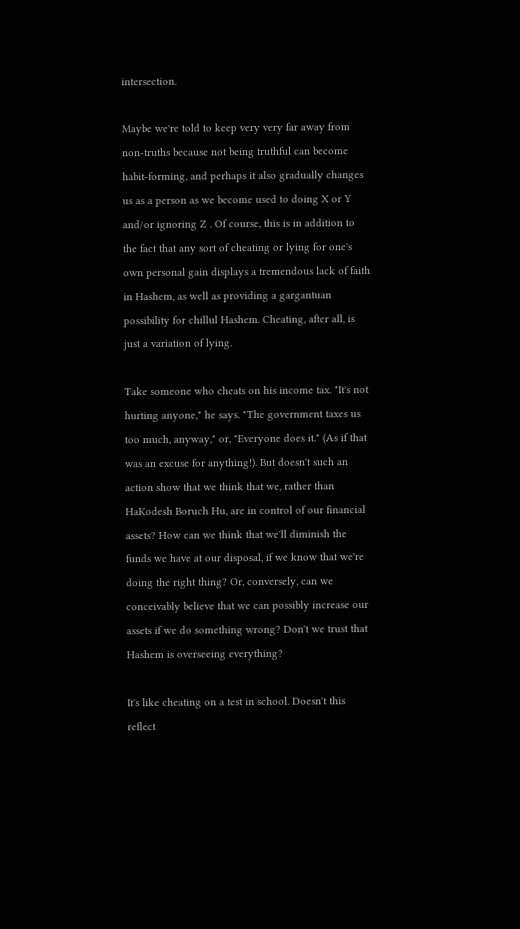intersection.

Maybe we're told to keep very very far away from non-truths because not being truthful can become habit-forming, and perhaps it also gradually changes us as a person as we become used to doing X or Y and/or ignoring Z . Of course, this is in addition to the fact that any sort of cheating or lying for one's own personal gain displays a tremendous lack of faith in Hashem, as well as providing a gargantuan possibility for chillul Hashem. Cheating, after all, is just a variation of lying.

Take someone who cheats on his income tax. "It's not hurting anyone," he says. "The government taxes us too much, anyway," or, "Everyone does it." (As if that was an excuse for anything!). But doesn't such an action show that we think that we, rather than HaKodesh Boruch Hu, are in control of our financial assets? How can we think that we'll diminish the funds we have at our disposal, if we know that we're doing the right thing? Or, conversely, can we conceivably believe that we can possibly increase our assets if we do something wrong? Don't we trust that Hashem is overseeing everything?

It's like cheating on a test in school. Doesn't this reflect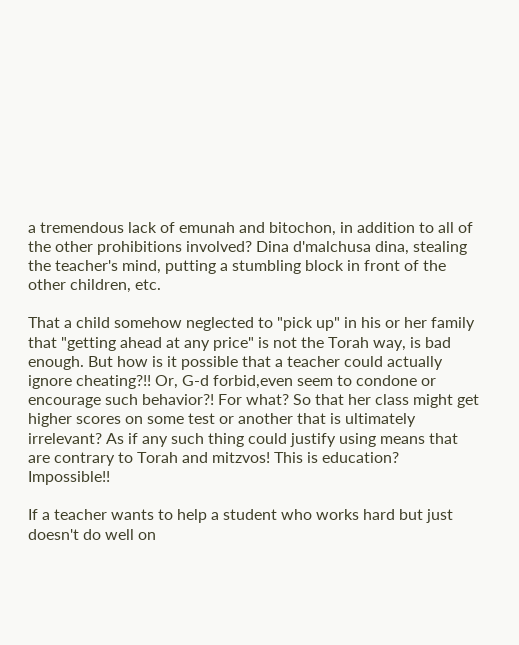a tremendous lack of emunah and bitochon, in addition to all of the other prohibitions involved? Dina d'malchusa dina, stealing the teacher's mind, putting a stumbling block in front of the other children, etc.

That a child somehow neglected to "pick up" in his or her family that "getting ahead at any price" is not the Torah way, is bad enough. But how is it possible that a teacher could actually ignore cheating?!! Or, G-d forbid,even seem to condone or encourage such behavior?! For what? So that her class might get higher scores on some test or another that is ultimately irrelevant? As if any such thing could justify using means that are contrary to Torah and mitzvos! This is education? Impossible!!

If a teacher wants to help a student who works hard but just doesn't do well on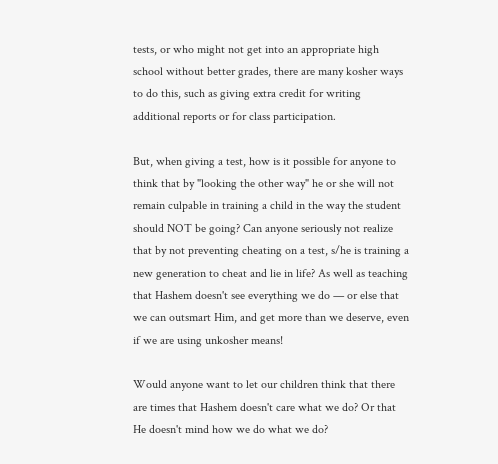tests, or who might not get into an appropriate high school without better grades, there are many kosher ways to do this, such as giving extra credit for writing additional reports or for class participation.

But, when giving a test, how is it possible for anyone to think that by "looking the other way" he or she will not remain culpable in training a child in the way the student should NOT be going? Can anyone seriously not realize that by not preventing cheating on a test, s/he is training a new generation to cheat and lie in life? As well as teaching that Hashem doesn't see everything we do — or else that we can outsmart Him, and get more than we deserve, even if we are using unkosher means!

Would anyone want to let our children think that there are times that Hashem doesn't care what we do? Or that He doesn't mind how we do what we do?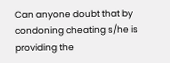Can anyone doubt that by condoning cheating s/he is providing the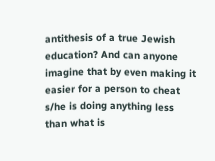antithesis of a true Jewish education? And can anyone imagine that by even making it easier for a person to cheat s/he is doing anything less than what is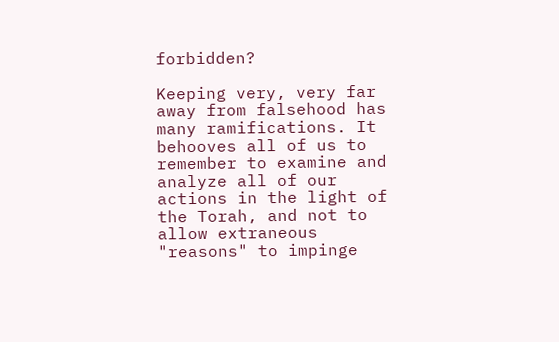forbidden?

Keeping very, very far away from falsehood has many ramifications. It behooves all of us to remember to examine and analyze all of our actions in the light of the Torah, and not to allow extraneous "reasons" to impinge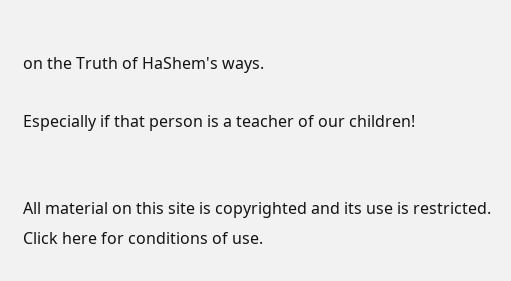on the Truth of HaShem's ways.

Especially if that person is a teacher of our children!


All material on this site is copyrighted and its use is restricted.
Click here for conditions of use.